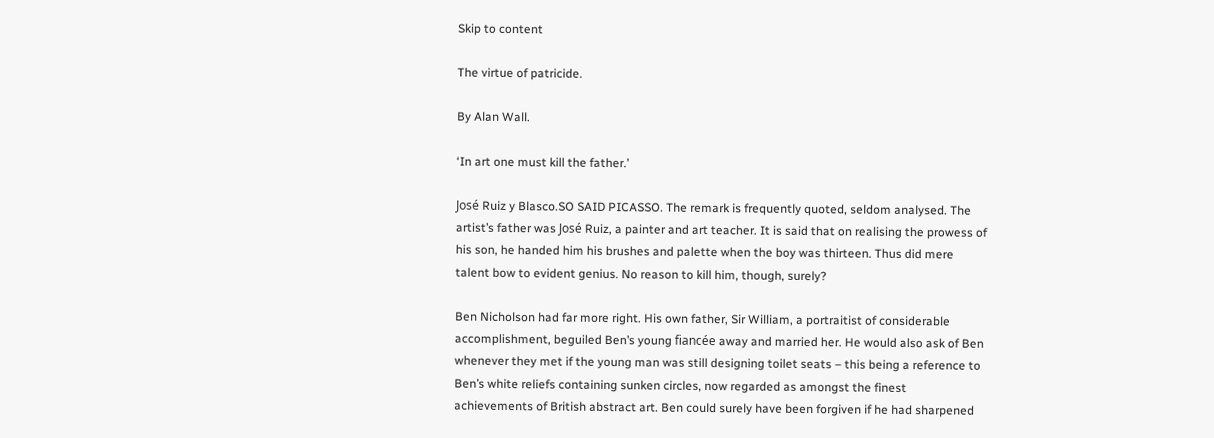Skip to content

The virtue of patricide.

By Alan Wall.

‘In art one must kill the father.’

José Ruiz y Blasco.SO SAID PICASSO. The remark is frequently quoted, seldom analysed. The artist’s father was José Ruiz, a painter and art teacher. It is said that on realising the prowess of his son, he handed him his brushes and palette when the boy was thirteen. Thus did mere talent bow to evident genius. No reason to kill him, though, surely?

Ben Nicholson had far more right. His own father, Sir William, a portraitist of considerable accomplishment, beguiled Ben’s young fiancée away and married her. He would also ask of Ben whenever they met if the young man was still designing toilet seats – this being a reference to Ben’s white reliefs containing sunken circles, now regarded as amongst the finest achievements of British abstract art. Ben could surely have been forgiven if he had sharpened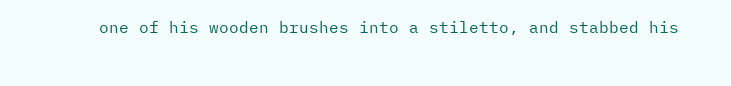one of his wooden brushes into a stiletto, and stabbed his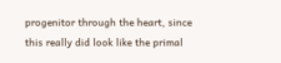progenitor through the heart, since this really did look like the primal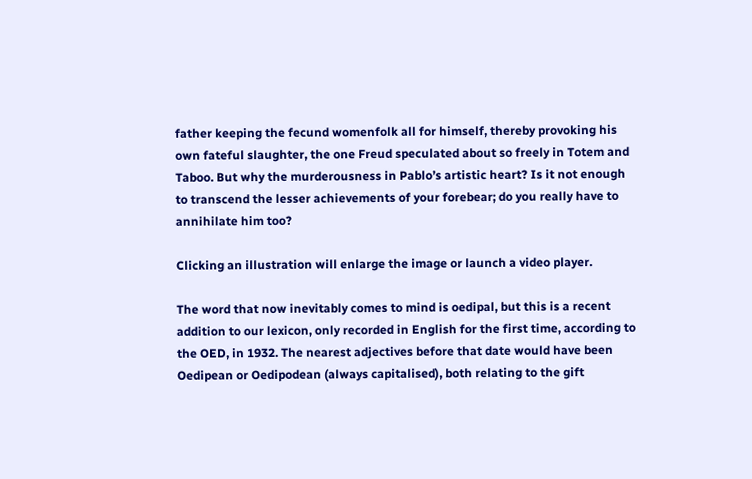father keeping the fecund womenfolk all for himself, thereby provoking his own fateful slaughter, the one Freud speculated about so freely in Totem and Taboo. But why the murderousness in Pablo’s artistic heart? Is it not enough to transcend the lesser achievements of your forebear; do you really have to annihilate him too?

Clicking an illustration will enlarge the image or launch a video player.

The word that now inevitably comes to mind is oedipal, but this is a recent addition to our lexicon, only recorded in English for the first time, according to the OED, in 1932. The nearest adjectives before that date would have been Oedipean or Oedipodean (always capitalised), both relating to the gift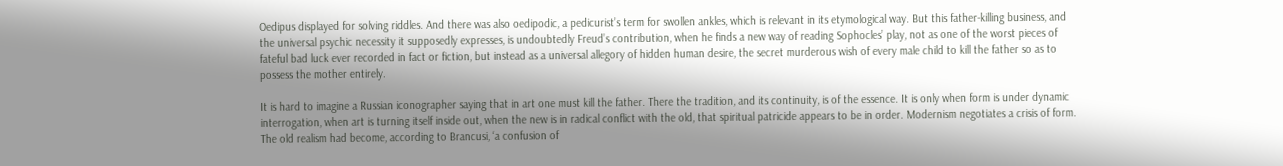Oedipus displayed for solving riddles. And there was also oedipodic, a pedicurist’s term for swollen ankles, which is relevant in its etymological way. But this father-killing business, and the universal psychic necessity it supposedly expresses, is undoubtedly Freud’s contribution, when he finds a new way of reading Sophocles’ play, not as one of the worst pieces of fateful bad luck ever recorded in fact or fiction, but instead as a universal allegory of hidden human desire, the secret murderous wish of every male child to kill the father so as to possess the mother entirely.

It is hard to imagine a Russian iconographer saying that in art one must kill the father. There the tradition, and its continuity, is of the essence. It is only when form is under dynamic interrogation, when art is turning itself inside out, when the new is in radical conflict with the old, that spiritual patricide appears to be in order. Modernism negotiates a crisis of form. The old realism had become, according to Brancusi, ‘a confusion of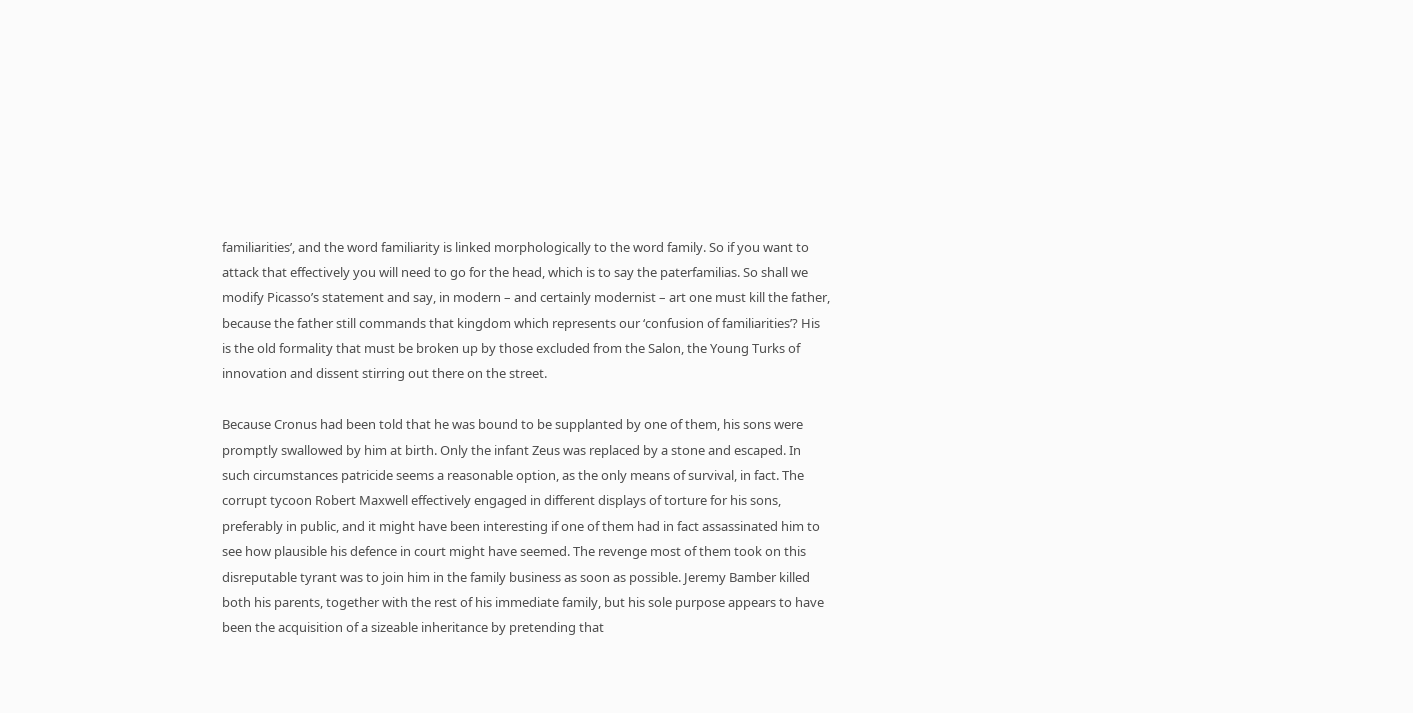familiarities’, and the word familiarity is linked morphologically to the word family. So if you want to attack that effectively you will need to go for the head, which is to say the paterfamilias. So shall we modify Picasso’s statement and say, in modern – and certainly modernist – art one must kill the father, because the father still commands that kingdom which represents our ‘confusion of familiarities’? His is the old formality that must be broken up by those excluded from the Salon, the Young Turks of innovation and dissent stirring out there on the street.

Because Cronus had been told that he was bound to be supplanted by one of them, his sons were promptly swallowed by him at birth. Only the infant Zeus was replaced by a stone and escaped. In such circumstances patricide seems a reasonable option, as the only means of survival, in fact. The corrupt tycoon Robert Maxwell effectively engaged in different displays of torture for his sons, preferably in public, and it might have been interesting if one of them had in fact assassinated him to see how plausible his defence in court might have seemed. The revenge most of them took on this disreputable tyrant was to join him in the family business as soon as possible. Jeremy Bamber killed both his parents, together with the rest of his immediate family, but his sole purpose appears to have been the acquisition of a sizeable inheritance by pretending that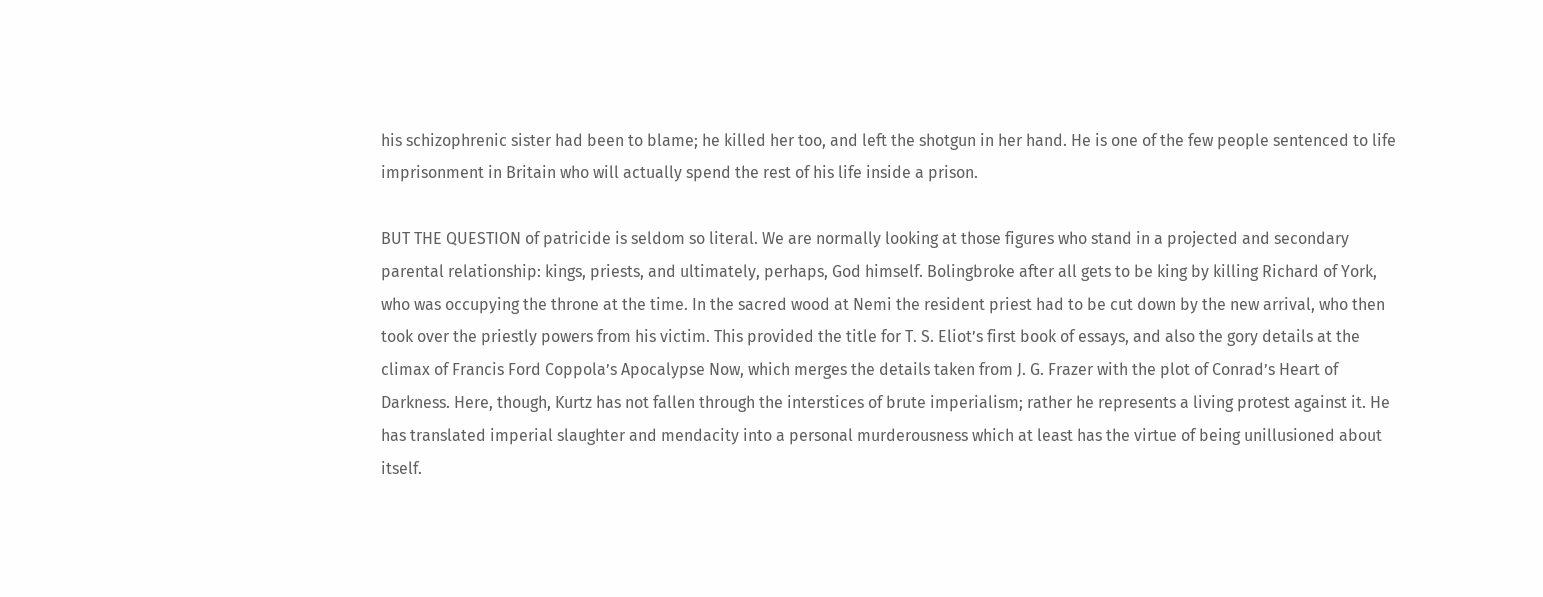his schizophrenic sister had been to blame; he killed her too, and left the shotgun in her hand. He is one of the few people sentenced to life imprisonment in Britain who will actually spend the rest of his life inside a prison.

BUT THE QUESTION of patricide is seldom so literal. We are normally looking at those figures who stand in a projected and secondary parental relationship: kings, priests, and ultimately, perhaps, God himself. Bolingbroke after all gets to be king by killing Richard of York, who was occupying the throne at the time. In the sacred wood at Nemi the resident priest had to be cut down by the new arrival, who then took over the priestly powers from his victim. This provided the title for T. S. Eliot’s first book of essays, and also the gory details at the climax of Francis Ford Coppola’s Apocalypse Now, which merges the details taken from J. G. Frazer with the plot of Conrad’s Heart of Darkness. Here, though, Kurtz has not fallen through the interstices of brute imperialism; rather he represents a living protest against it. He has translated imperial slaughter and mendacity into a personal murderousness which at least has the virtue of being unillusioned about itself.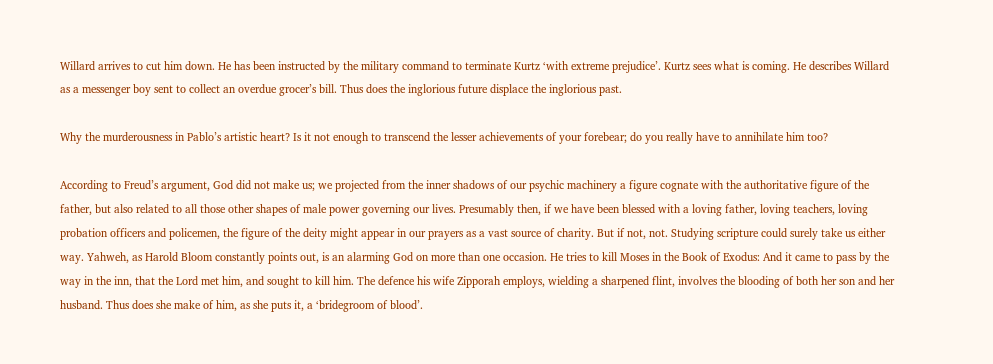Willard arrives to cut him down. He has been instructed by the military command to terminate Kurtz ‘with extreme prejudice’. Kurtz sees what is coming. He describes Willard as a messenger boy sent to collect an overdue grocer’s bill. Thus does the inglorious future displace the inglorious past.

Why the murderousness in Pablo’s artistic heart? Is it not enough to transcend the lesser achievements of your forebear; do you really have to annihilate him too?

According to Freud’s argument, God did not make us; we projected from the inner shadows of our psychic machinery a figure cognate with the authoritative figure of the father, but also related to all those other shapes of male power governing our lives. Presumably then, if we have been blessed with a loving father, loving teachers, loving probation officers and policemen, the figure of the deity might appear in our prayers as a vast source of charity. But if not, not. Studying scripture could surely take us either way. Yahweh, as Harold Bloom constantly points out, is an alarming God on more than one occasion. He tries to kill Moses in the Book of Exodus: And it came to pass by the way in the inn, that the Lord met him, and sought to kill him. The defence his wife Zipporah employs, wielding a sharpened flint, involves the blooding of both her son and her husband. Thus does she make of him, as she puts it, a ‘bridegroom of blood’.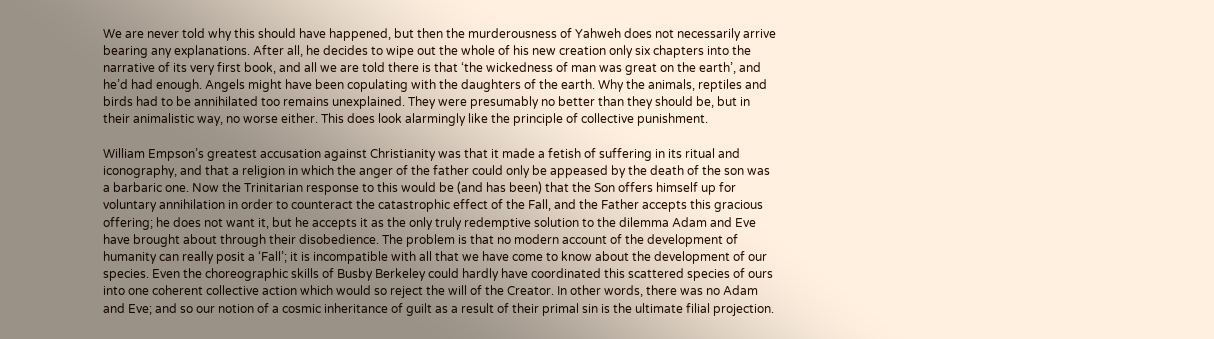We are never told why this should have happened, but then the murderousness of Yahweh does not necessarily arrive bearing any explanations. After all, he decides to wipe out the whole of his new creation only six chapters into the narrative of its very first book, and all we are told there is that ‘the wickedness of man was great on the earth’, and he’d had enough. Angels might have been copulating with the daughters of the earth. Why the animals, reptiles and birds had to be annihilated too remains unexplained. They were presumably no better than they should be, but in their animalistic way, no worse either. This does look alarmingly like the principle of collective punishment.

William Empson’s greatest accusation against Christianity was that it made a fetish of suffering in its ritual and iconography, and that a religion in which the anger of the father could only be appeased by the death of the son was a barbaric one. Now the Trinitarian response to this would be (and has been) that the Son offers himself up for voluntary annihilation in order to counteract the catastrophic effect of the Fall, and the Father accepts this gracious offering; he does not want it, but he accepts it as the only truly redemptive solution to the dilemma Adam and Eve have brought about through their disobedience. The problem is that no modern account of the development of humanity can really posit a ‘Fall’; it is incompatible with all that we have come to know about the development of our species. Even the choreographic skills of Busby Berkeley could hardly have coordinated this scattered species of ours into one coherent collective action which would so reject the will of the Creator. In other words, there was no Adam and Eve; and so our notion of a cosmic inheritance of guilt as a result of their primal sin is the ultimate filial projection.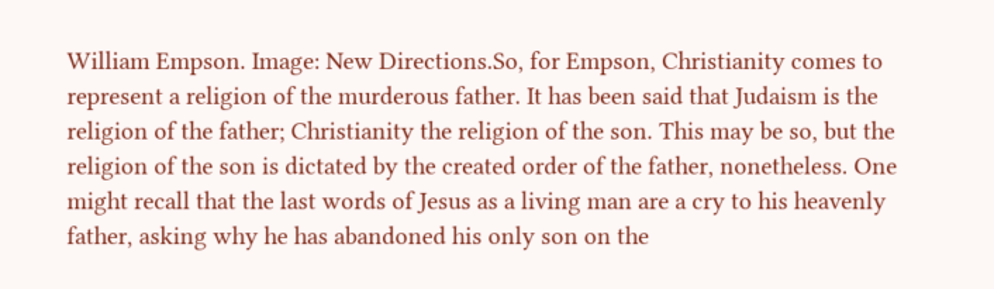William Empson. Image: New Directions.So, for Empson, Christianity comes to represent a religion of the murderous father. It has been said that Judaism is the religion of the father; Christianity the religion of the son. This may be so, but the religion of the son is dictated by the created order of the father, nonetheless. One might recall that the last words of Jesus as a living man are a cry to his heavenly father, asking why he has abandoned his only son on the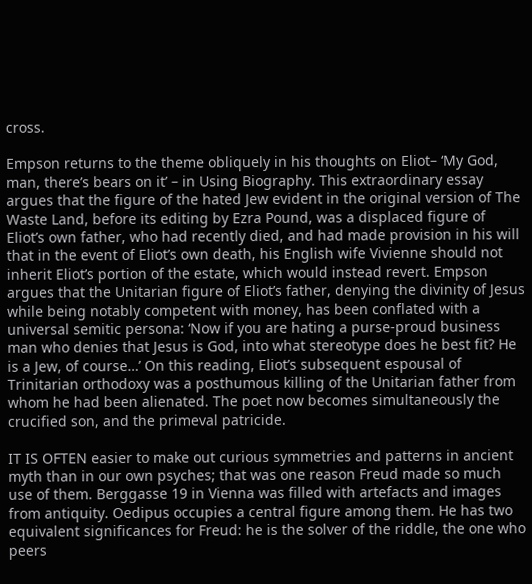cross.

Empson returns to the theme obliquely in his thoughts on Eliot– ‘My God, man, there’s bears on it’ – in Using Biography. This extraordinary essay argues that the figure of the hated Jew evident in the original version of The Waste Land, before its editing by Ezra Pound, was a displaced figure of Eliot’s own father, who had recently died, and had made provision in his will that in the event of Eliot’s own death, his English wife Vivienne should not inherit Eliot’s portion of the estate, which would instead revert. Empson argues that the Unitarian figure of Eliot’s father, denying the divinity of Jesus while being notably competent with money, has been conflated with a universal semitic persona: ‘Now if you are hating a purse-proud business man who denies that Jesus is God, into what stereotype does he best fit? He is a Jew, of course…’ On this reading, Eliot’s subsequent espousal of Trinitarian orthodoxy was a posthumous killing of the Unitarian father from whom he had been alienated. The poet now becomes simultaneously the crucified son, and the primeval patricide.

IT IS OFTEN easier to make out curious symmetries and patterns in ancient myth than in our own psyches; that was one reason Freud made so much use of them. Berggasse 19 in Vienna was filled with artefacts and images from antiquity. Oedipus occupies a central figure among them. He has two equivalent significances for Freud: he is the solver of the riddle, the one who peers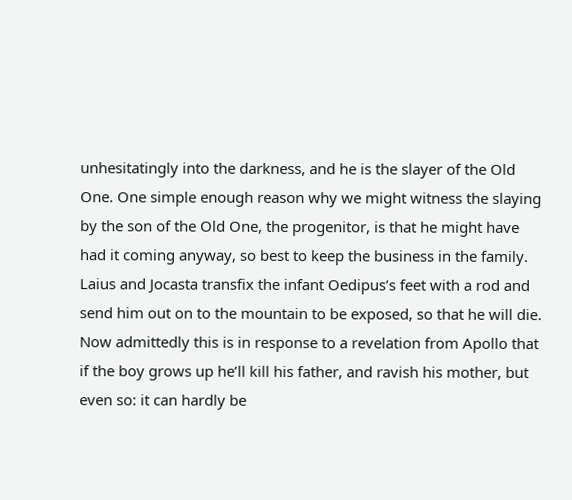unhesitatingly into the darkness, and he is the slayer of the Old One. One simple enough reason why we might witness the slaying by the son of the Old One, the progenitor, is that he might have had it coming anyway, so best to keep the business in the family. Laius and Jocasta transfix the infant Oedipus’s feet with a rod and send him out on to the mountain to be exposed, so that he will die. Now admittedly this is in response to a revelation from Apollo that if the boy grows up he’ll kill his father, and ravish his mother, but even so: it can hardly be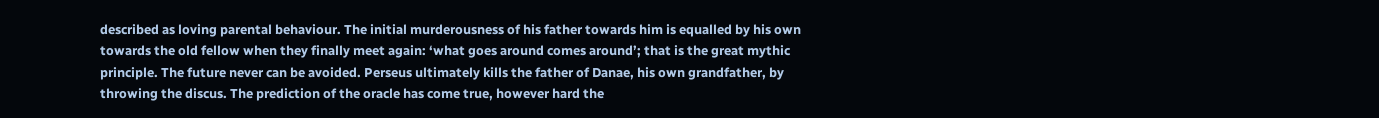described as loving parental behaviour. The initial murderousness of his father towards him is equalled by his own towards the old fellow when they finally meet again: ‘what goes around comes around’; that is the great mythic principle. The future never can be avoided. Perseus ultimately kills the father of Danae, his own grandfather, by throwing the discus. The prediction of the oracle has come true, however hard the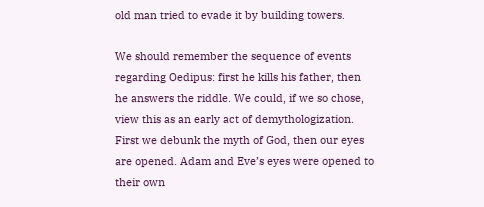old man tried to evade it by building towers.

We should remember the sequence of events regarding Oedipus: first he kills his father, then he answers the riddle. We could, if we so chose, view this as an early act of demythologization. First we debunk the myth of God, then our eyes are opened. Adam and Eve’s eyes were opened to their own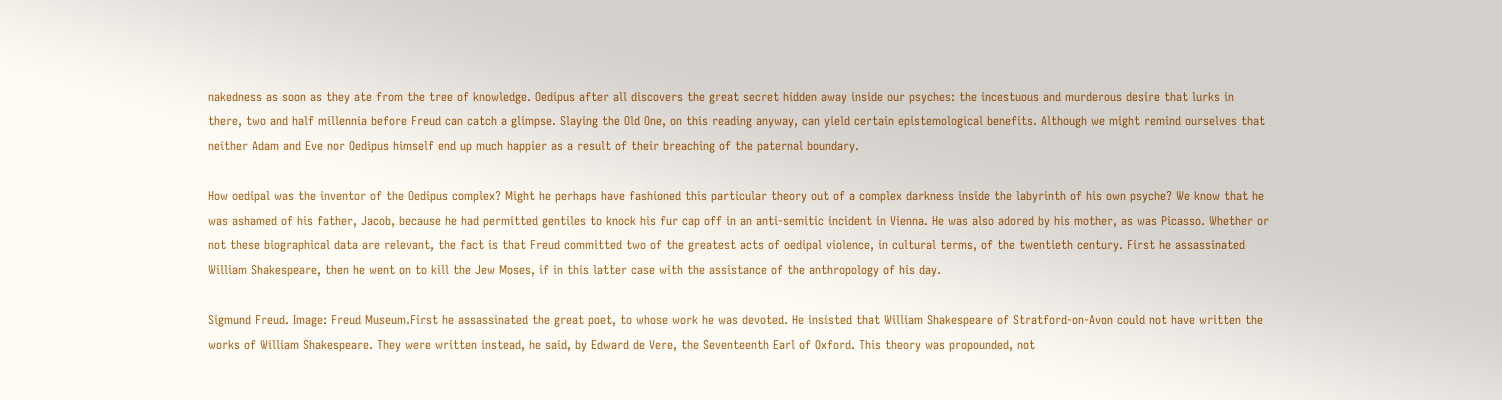nakedness as soon as they ate from the tree of knowledge. Oedipus after all discovers the great secret hidden away inside our psyches: the incestuous and murderous desire that lurks in there, two and half millennia before Freud can catch a glimpse. Slaying the Old One, on this reading anyway, can yield certain epistemological benefits. Although we might remind ourselves that neither Adam and Eve nor Oedipus himself end up much happier as a result of their breaching of the paternal boundary.

How oedipal was the inventor of the Oedipus complex? Might he perhaps have fashioned this particular theory out of a complex darkness inside the labyrinth of his own psyche? We know that he was ashamed of his father, Jacob, because he had permitted gentiles to knock his fur cap off in an anti-semitic incident in Vienna. He was also adored by his mother, as was Picasso. Whether or not these biographical data are relevant, the fact is that Freud committed two of the greatest acts of oedipal violence, in cultural terms, of the twentieth century. First he assassinated William Shakespeare, then he went on to kill the Jew Moses, if in this latter case with the assistance of the anthropology of his day.

Sigmund Freud. Image: Freud Museum.First he assassinated the great poet, to whose work he was devoted. He insisted that William Shakespeare of Stratford-on-Avon could not have written the works of William Shakespeare. They were written instead, he said, by Edward de Vere, the Seventeenth Earl of Oxford. This theory was propounded, not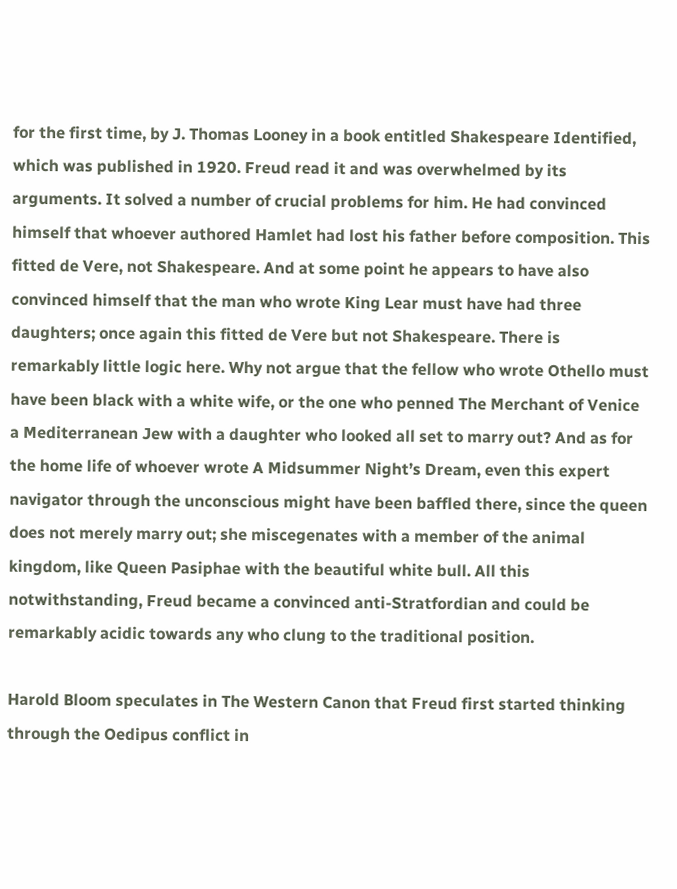for the first time, by J. Thomas Looney in a book entitled Shakespeare Identified, which was published in 1920. Freud read it and was overwhelmed by its arguments. It solved a number of crucial problems for him. He had convinced himself that whoever authored Hamlet had lost his father before composition. This fitted de Vere, not Shakespeare. And at some point he appears to have also convinced himself that the man who wrote King Lear must have had three daughters; once again this fitted de Vere but not Shakespeare. There is remarkably little logic here. Why not argue that the fellow who wrote Othello must have been black with a white wife, or the one who penned The Merchant of Venice a Mediterranean Jew with a daughter who looked all set to marry out? And as for the home life of whoever wrote A Midsummer Night’s Dream, even this expert navigator through the unconscious might have been baffled there, since the queen does not merely marry out; she miscegenates with a member of the animal kingdom, like Queen Pasiphae with the beautiful white bull. All this notwithstanding, Freud became a convinced anti-Stratfordian and could be remarkably acidic towards any who clung to the traditional position.

Harold Bloom speculates in The Western Canon that Freud first started thinking through the Oedipus conflict in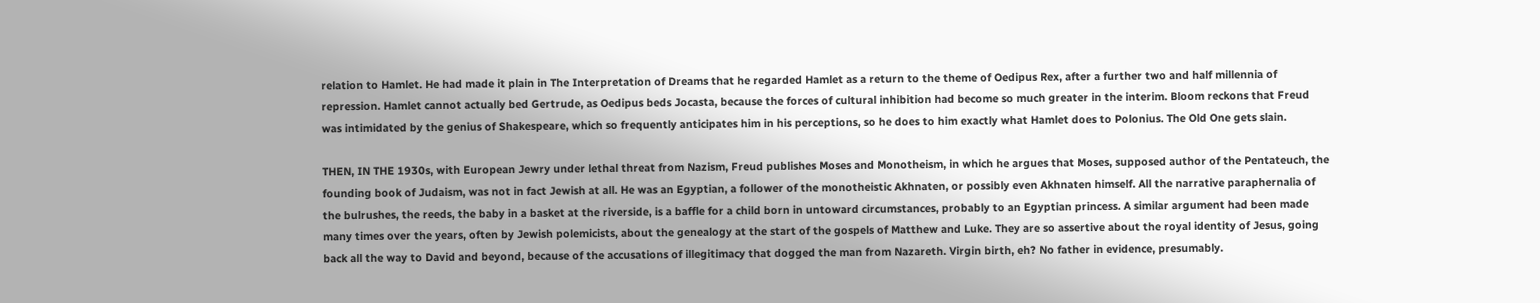relation to Hamlet. He had made it plain in The Interpretation of Dreams that he regarded Hamlet as a return to the theme of Oedipus Rex, after a further two and half millennia of repression. Hamlet cannot actually bed Gertrude, as Oedipus beds Jocasta, because the forces of cultural inhibition had become so much greater in the interim. Bloom reckons that Freud was intimidated by the genius of Shakespeare, which so frequently anticipates him in his perceptions, so he does to him exactly what Hamlet does to Polonius. The Old One gets slain.

THEN, IN THE 1930s, with European Jewry under lethal threat from Nazism, Freud publishes Moses and Monotheism, in which he argues that Moses, supposed author of the Pentateuch, the founding book of Judaism, was not in fact Jewish at all. He was an Egyptian, a follower of the monotheistic Akhnaten, or possibly even Akhnaten himself. All the narrative paraphernalia of the bulrushes, the reeds, the baby in a basket at the riverside, is a baffle for a child born in untoward circumstances, probably to an Egyptian princess. A similar argument had been made many times over the years, often by Jewish polemicists, about the genealogy at the start of the gospels of Matthew and Luke. They are so assertive about the royal identity of Jesus, going back all the way to David and beyond, because of the accusations of illegitimacy that dogged the man from Nazareth. Virgin birth, eh? No father in evidence, presumably.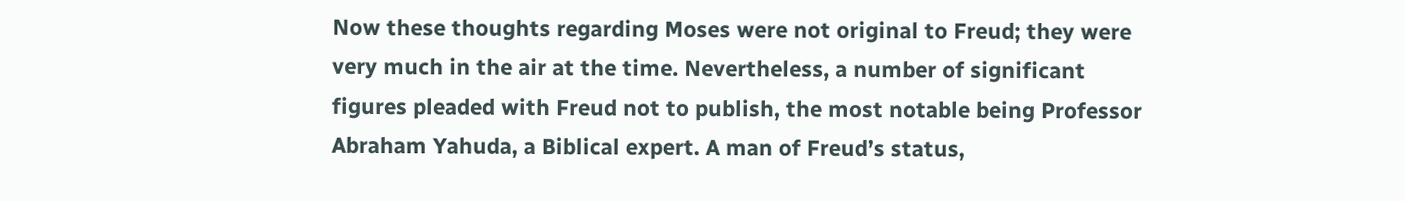Now these thoughts regarding Moses were not original to Freud; they were very much in the air at the time. Nevertheless, a number of significant figures pleaded with Freud not to publish, the most notable being Professor Abraham Yahuda, a Biblical expert. A man of Freud’s status,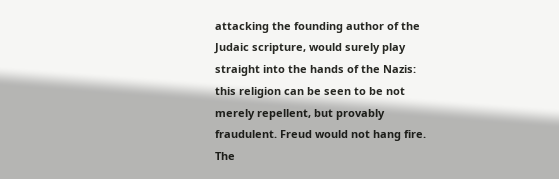attacking the founding author of the Judaic scripture, would surely play straight into the hands of the Nazis: this religion can be seen to be not merely repellent, but provably fraudulent. Freud would not hang fire. The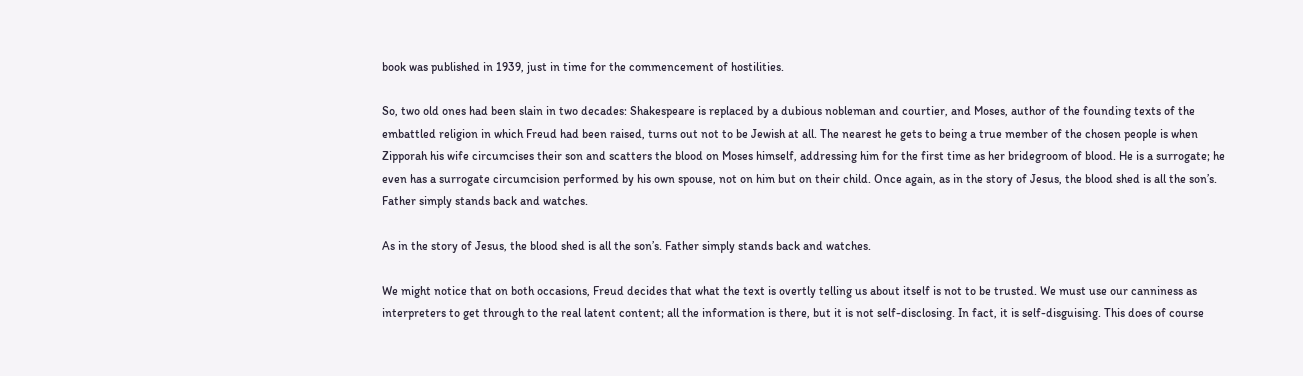book was published in 1939, just in time for the commencement of hostilities.

So, two old ones had been slain in two decades: Shakespeare is replaced by a dubious nobleman and courtier, and Moses, author of the founding texts of the embattled religion in which Freud had been raised, turns out not to be Jewish at all. The nearest he gets to being a true member of the chosen people is when Zipporah his wife circumcises their son and scatters the blood on Moses himself, addressing him for the first time as her bridegroom of blood. He is a surrogate; he even has a surrogate circumcision performed by his own spouse, not on him but on their child. Once again, as in the story of Jesus, the blood shed is all the son’s. Father simply stands back and watches.

As in the story of Jesus, the blood shed is all the son’s. Father simply stands back and watches.

We might notice that on both occasions, Freud decides that what the text is overtly telling us about itself is not to be trusted. We must use our canniness as interpreters to get through to the real latent content; all the information is there, but it is not self-disclosing. In fact, it is self-disguising. This does of course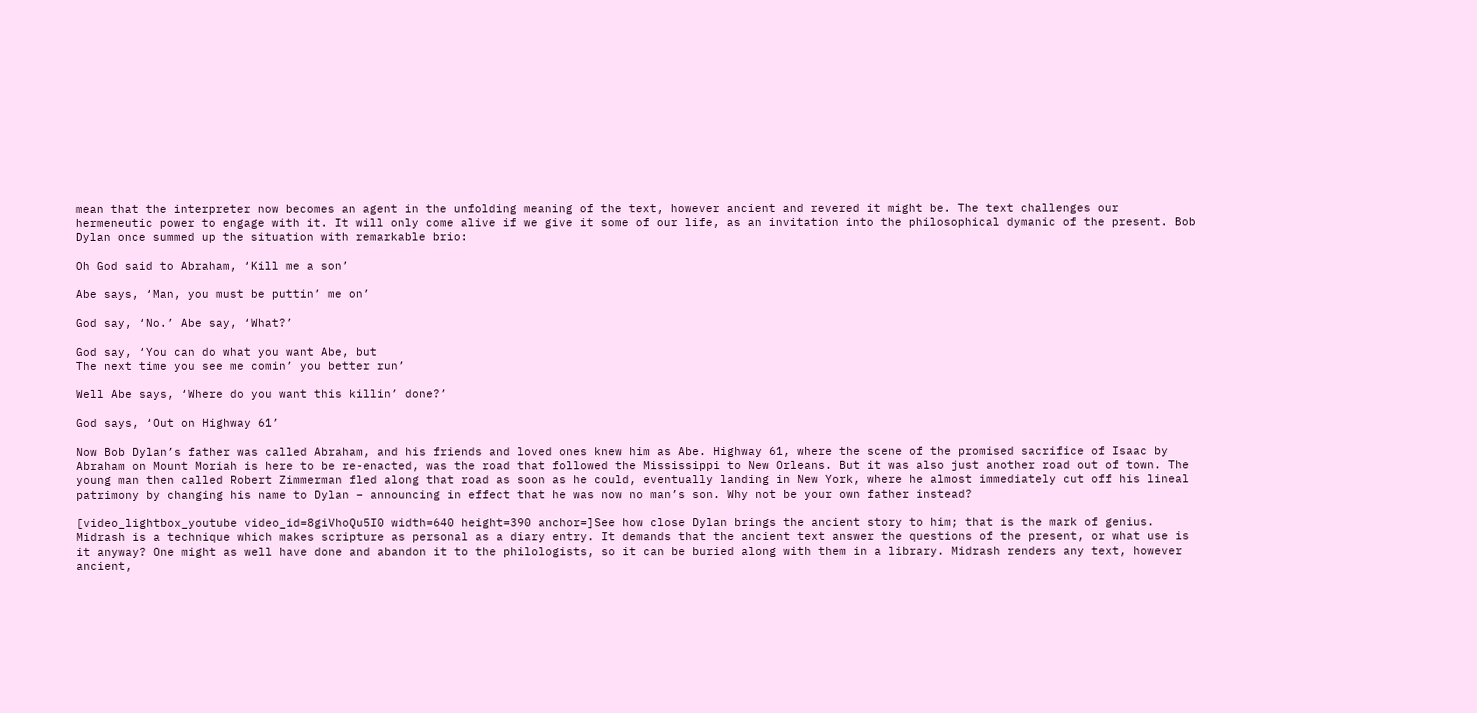mean that the interpreter now becomes an agent in the unfolding meaning of the text, however ancient and revered it might be. The text challenges our hermeneutic power to engage with it. It will only come alive if we give it some of our life, as an invitation into the philosophical dymanic of the present. Bob Dylan once summed up the situation with remarkable brio:

Oh God said to Abraham, ‘Kill me a son’

Abe says, ‘Man, you must be puttin’ me on’

God say, ‘No.’ Abe say, ‘What?’

God say, ‘You can do what you want Abe, but
The next time you see me comin’ you better run’

Well Abe says, ‘Where do you want this killin’ done?’

God says, ‘Out on Highway 61’

Now Bob Dylan’s father was called Abraham, and his friends and loved ones knew him as Abe. Highway 61, where the scene of the promised sacrifice of Isaac by Abraham on Mount Moriah is here to be re-enacted, was the road that followed the Mississippi to New Orleans. But it was also just another road out of town. The young man then called Robert Zimmerman fled along that road as soon as he could, eventually landing in New York, where he almost immediately cut off his lineal patrimony by changing his name to Dylan – announcing in effect that he was now no man’s son. Why not be your own father instead?

[video_lightbox_youtube video_id=8giVhoQu5I0 width=640 height=390 anchor=]See how close Dylan brings the ancient story to him; that is the mark of genius. Midrash is a technique which makes scripture as personal as a diary entry. It demands that the ancient text answer the questions of the present, or what use is it anyway? One might as well have done and abandon it to the philologists, so it can be buried along with them in a library. Midrash renders any text, however ancient,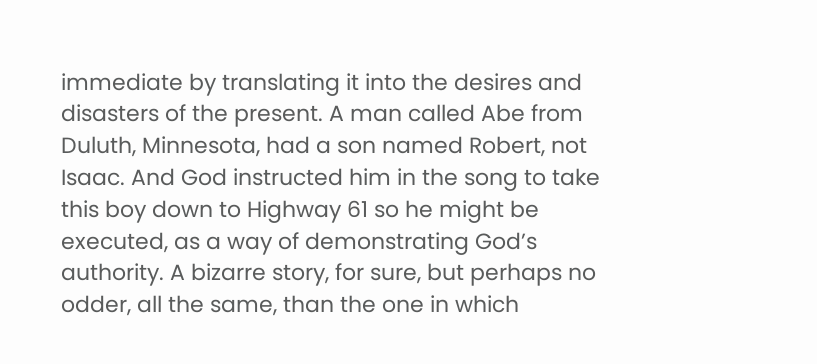immediate by translating it into the desires and disasters of the present. A man called Abe from Duluth, Minnesota, had a son named Robert, not Isaac. And God instructed him in the song to take this boy down to Highway 61 so he might be executed, as a way of demonstrating God’s authority. A bizarre story, for sure, but perhaps no odder, all the same, than the one in which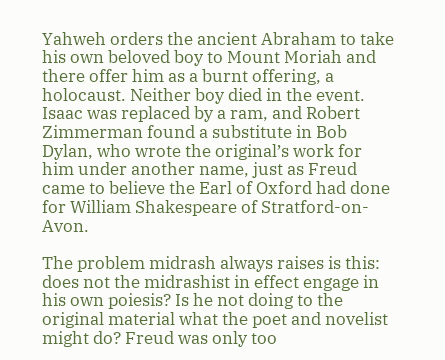Yahweh orders the ancient Abraham to take his own beloved boy to Mount Moriah and there offer him as a burnt offering, a holocaust. Neither boy died in the event. Isaac was replaced by a ram, and Robert Zimmerman found a substitute in Bob Dylan, who wrote the original’s work for him under another name, just as Freud came to believe the Earl of Oxford had done for William Shakespeare of Stratford-on-Avon.

The problem midrash always raises is this: does not the midrashist in effect engage in his own poiesis? Is he not doing to the original material what the poet and novelist might do? Freud was only too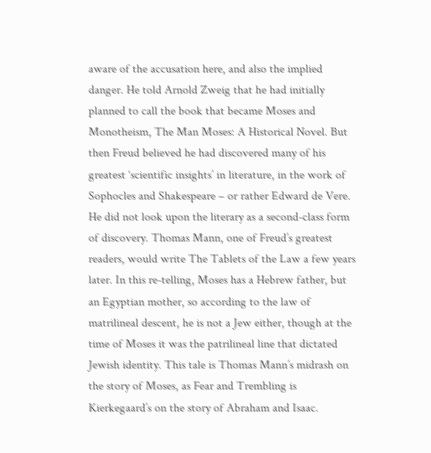aware of the accusation here, and also the implied danger. He told Arnold Zweig that he had initially planned to call the book that became Moses and Monotheism, The Man Moses: A Historical Novel. But then Freud believed he had discovered many of his greatest ‘scientific insights’ in literature, in the work of Sophocles and Shakespeare – or rather Edward de Vere. He did not look upon the literary as a second-class form of discovery. Thomas Mann, one of Freud’s greatest readers, would write The Tablets of the Law a few years later. In this re-telling, Moses has a Hebrew father, but an Egyptian mother, so according to the law of matrilineal descent, he is not a Jew either, though at the time of Moses it was the patrilineal line that dictated Jewish identity. This tale is Thomas Mann’s midrash on the story of Moses, as Fear and Trembling is Kierkegaard’s on the story of Abraham and Isaac.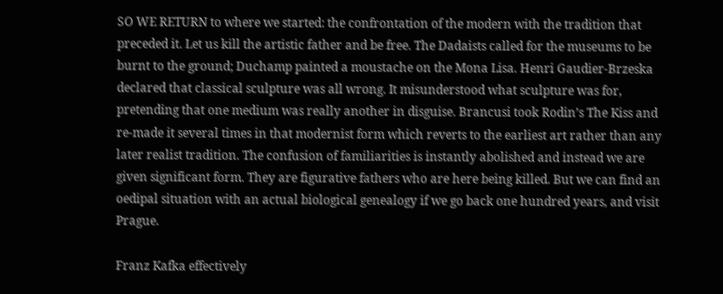SO WE RETURN to where we started: the confrontation of the modern with the tradition that preceded it. Let us kill the artistic father and be free. The Dadaists called for the museums to be burnt to the ground; Duchamp painted a moustache on the Mona Lisa. Henri Gaudier-Brzeska declared that classical sculpture was all wrong. It misunderstood what sculpture was for, pretending that one medium was really another in disguise. Brancusi took Rodin’s The Kiss and re-made it several times in that modernist form which reverts to the earliest art rather than any later realist tradition. The confusion of familiarities is instantly abolished and instead we are given significant form. They are figurative fathers who are here being killed. But we can find an oedipal situation with an actual biological genealogy if we go back one hundred years, and visit Prague.

Franz Kafka effectively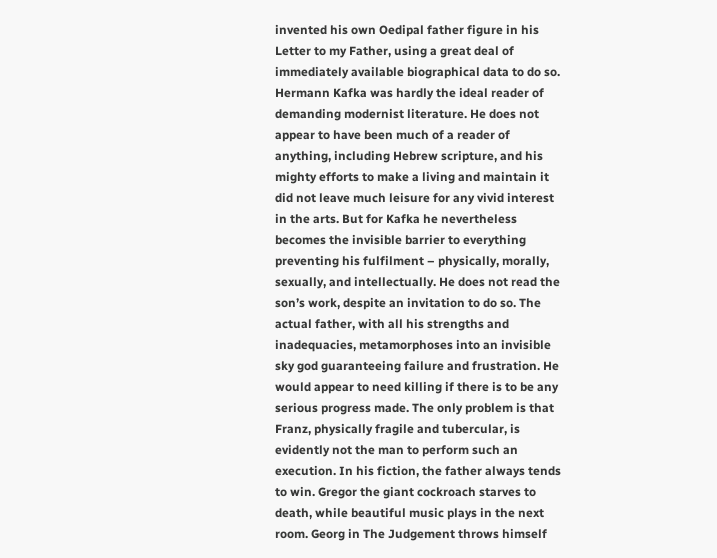invented his own Oedipal father figure in his Letter to my Father, using a great deal of immediately available biographical data to do so. Hermann Kafka was hardly the ideal reader of demanding modernist literature. He does not appear to have been much of a reader of anything, including Hebrew scripture, and his mighty efforts to make a living and maintain it did not leave much leisure for any vivid interest in the arts. But for Kafka he nevertheless becomes the invisible barrier to everything preventing his fulfilment – physically, morally, sexually, and intellectually. He does not read the son’s work, despite an invitation to do so. The actual father, with all his strengths and inadequacies, metamorphoses into an invisible sky god guaranteeing failure and frustration. He would appear to need killing if there is to be any serious progress made. The only problem is that Franz, physically fragile and tubercular, is evidently not the man to perform such an execution. In his fiction, the father always tends to win. Gregor the giant cockroach starves to death, while beautiful music plays in the next room. Georg in The Judgement throws himself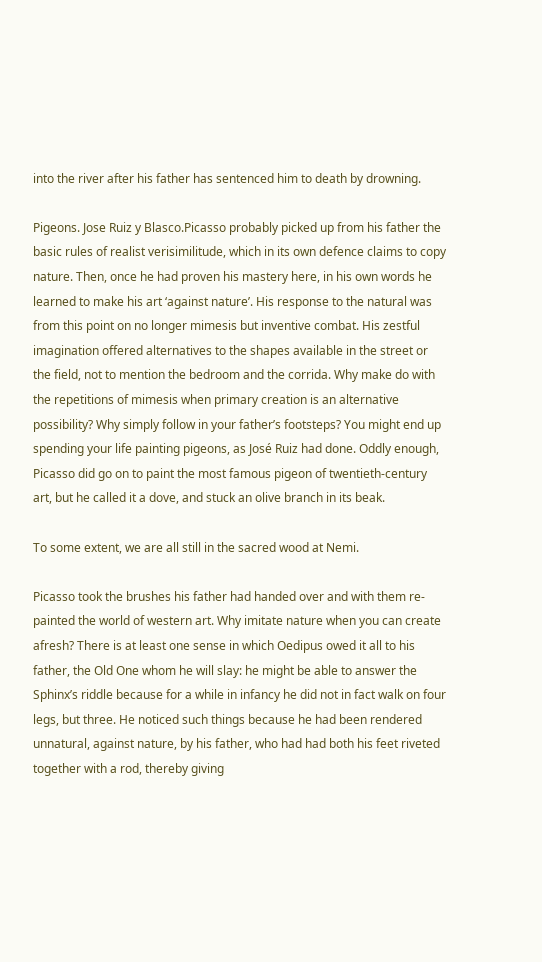into the river after his father has sentenced him to death by drowning.

Pigeons. Jose Ruiz y Blasco.Picasso probably picked up from his father the basic rules of realist verisimilitude, which in its own defence claims to copy nature. Then, once he had proven his mastery here, in his own words he learned to make his art ‘against nature’. His response to the natural was from this point on no longer mimesis but inventive combat. His zestful imagination offered alternatives to the shapes available in the street or the field, not to mention the bedroom and the corrida. Why make do with the repetitions of mimesis when primary creation is an alternative possibility? Why simply follow in your father’s footsteps? You might end up spending your life painting pigeons, as José Ruiz had done. Oddly enough, Picasso did go on to paint the most famous pigeon of twentieth-century art, but he called it a dove, and stuck an olive branch in its beak.

To some extent, we are all still in the sacred wood at Nemi.

Picasso took the brushes his father had handed over and with them re-painted the world of western art. Why imitate nature when you can create afresh? There is at least one sense in which Oedipus owed it all to his father, the Old One whom he will slay: he might be able to answer the Sphinx’s riddle because for a while in infancy he did not in fact walk on four legs, but three. He noticed such things because he had been rendered unnatural, against nature, by his father, who had had both his feet riveted together with a rod, thereby giving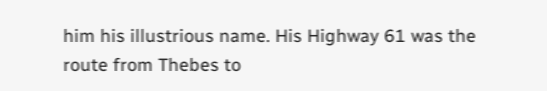him his illustrious name. His Highway 61 was the route from Thebes to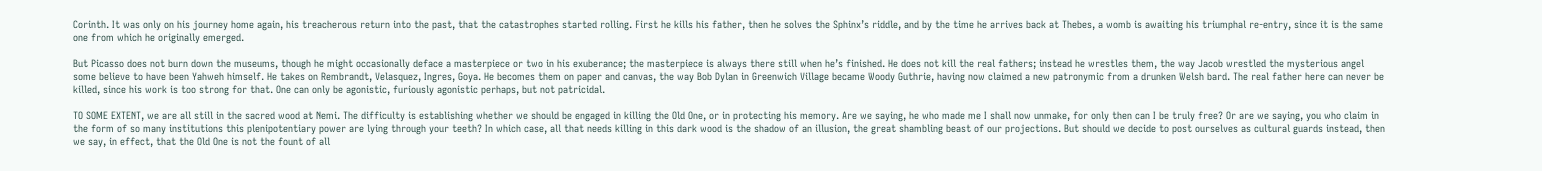Corinth. It was only on his journey home again, his treacherous return into the past, that the catastrophes started rolling. First he kills his father, then he solves the Sphinx’s riddle, and by the time he arrives back at Thebes, a womb is awaiting his triumphal re-entry, since it is the same one from which he originally emerged.

But Picasso does not burn down the museums, though he might occasionally deface a masterpiece or two in his exuberance; the masterpiece is always there still when he’s finished. He does not kill the real fathers; instead he wrestles them, the way Jacob wrestled the mysterious angel some believe to have been Yahweh himself. He takes on Rembrandt, Velasquez, Ingres, Goya. He becomes them on paper and canvas, the way Bob Dylan in Greenwich Village became Woody Guthrie, having now claimed a new patronymic from a drunken Welsh bard. The real father here can never be killed, since his work is too strong for that. One can only be agonistic, furiously agonistic perhaps, but not patricidal.

TO SOME EXTENT, we are all still in the sacred wood at Nemi. The difficulty is establishing whether we should be engaged in killing the Old One, or in protecting his memory. Are we saying, he who made me I shall now unmake, for only then can I be truly free? Or are we saying, you who claim in the form of so many institutions this plenipotentiary power are lying through your teeth? In which case, all that needs killing in this dark wood is the shadow of an illusion, the great shambling beast of our projections. But should we decide to post ourselves as cultural guards instead, then we say, in effect, that the Old One is not the fount of all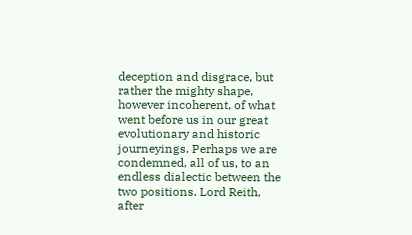deception and disgrace, but rather the mighty shape, however incoherent, of what went before us in our great evolutionary and historic journeyings. Perhaps we are condemned, all of us, to an endless dialectic between the two positions. Lord Reith, after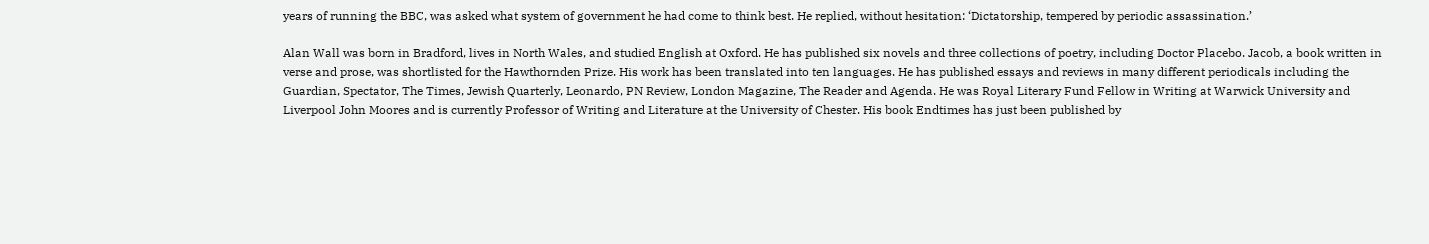years of running the BBC, was asked what system of government he had come to think best. He replied, without hesitation: ‘Dictatorship, tempered by periodic assassination.’

Alan Wall was born in Bradford, lives in North Wales, and studied English at Oxford. He has published six novels and three collections of poetry, including Doctor Placebo. Jacob, a book written in verse and prose, was shortlisted for the Hawthornden Prize. His work has been translated into ten languages. He has published essays and reviews in many different periodicals including the Guardian, Spectator, The Times, Jewish Quarterly, Leonardo, PN Review, London Magazine, The Reader and Agenda. He was Royal Literary Fund Fellow in Writing at Warwick University and Liverpool John Moores and is currently Professor of Writing and Literature at the University of Chester. His book Endtimes has just been published by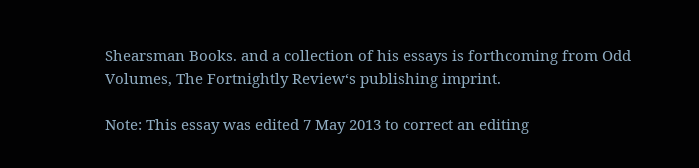Shearsman Books. and a collection of his essays is forthcoming from Odd Volumes, The Fortnightly Review‘s publishing imprint.

Note: This essay was edited 7 May 2013 to correct an editing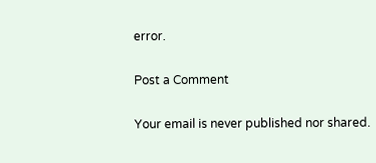error.

Post a Comment

Your email is never published nor shared.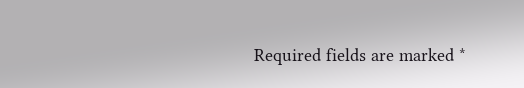Required fields are marked *